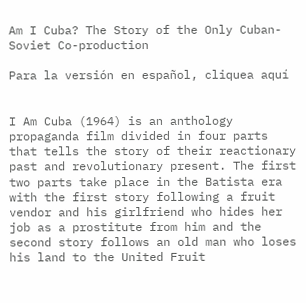Am I Cuba? The Story of the Only Cuban-Soviet Co-production

Para la versión en español, cliquea aquí


I Am Cuba (1964) is an anthology propaganda film divided in four parts that tells the story of their reactionary past and revolutionary present. The first two parts take place in the Batista era with the first story following a fruit vendor and his girlfriend who hides her job as a prostitute from him and the second story follows an old man who loses his land to the United Fruit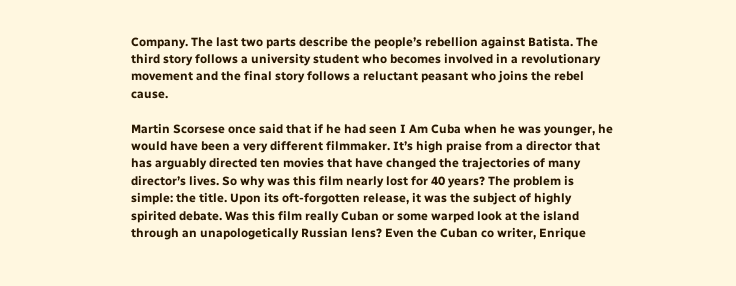Company. The last two parts describe the people’s rebellion against Batista. The third story follows a university student who becomes involved in a revolutionary movement and the final story follows a reluctant peasant who joins the rebel cause.

Martin Scorsese once said that if he had seen I Am Cuba when he was younger, he would have been a very different filmmaker. It’s high praise from a director that has arguably directed ten movies that have changed the trajectories of many director’s lives. So why was this film nearly lost for 40 years? The problem is simple: the title. Upon its oft-forgotten release, it was the subject of highly spirited debate. Was this film really Cuban or some warped look at the island through an unapologetically Russian lens? Even the Cuban co writer, Enrique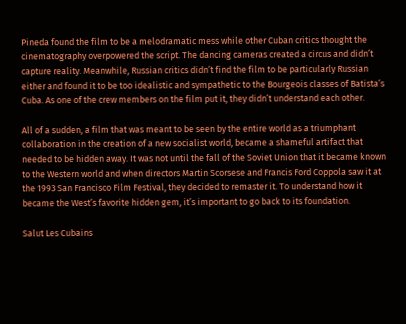Pineda found the film to be a melodramatic mess while other Cuban critics thought the cinematography overpowered the script. The dancing cameras created a circus and didn’t capture reality. Meanwhile, Russian critics didn’t find the film to be particularly Russian either and found it to be too idealistic and sympathetic to the Bourgeois classes of Batista’s Cuba. As one of the crew members on the film put it, they didn’t understand each other.

All of a sudden, a film that was meant to be seen by the entire world as a triumphant collaboration in the creation of a new socialist world, became a shameful artifact that needed to be hidden away. It was not until the fall of the Soviet Union that it became known to the Western world and when directors Martin Scorsese and Francis Ford Coppola saw it at the 1993 San Francisco Film Festival, they decided to remaster it. To understand how it became the West’s favorite hidden gem, it’s important to go back to its foundation.

Salut Les Cubains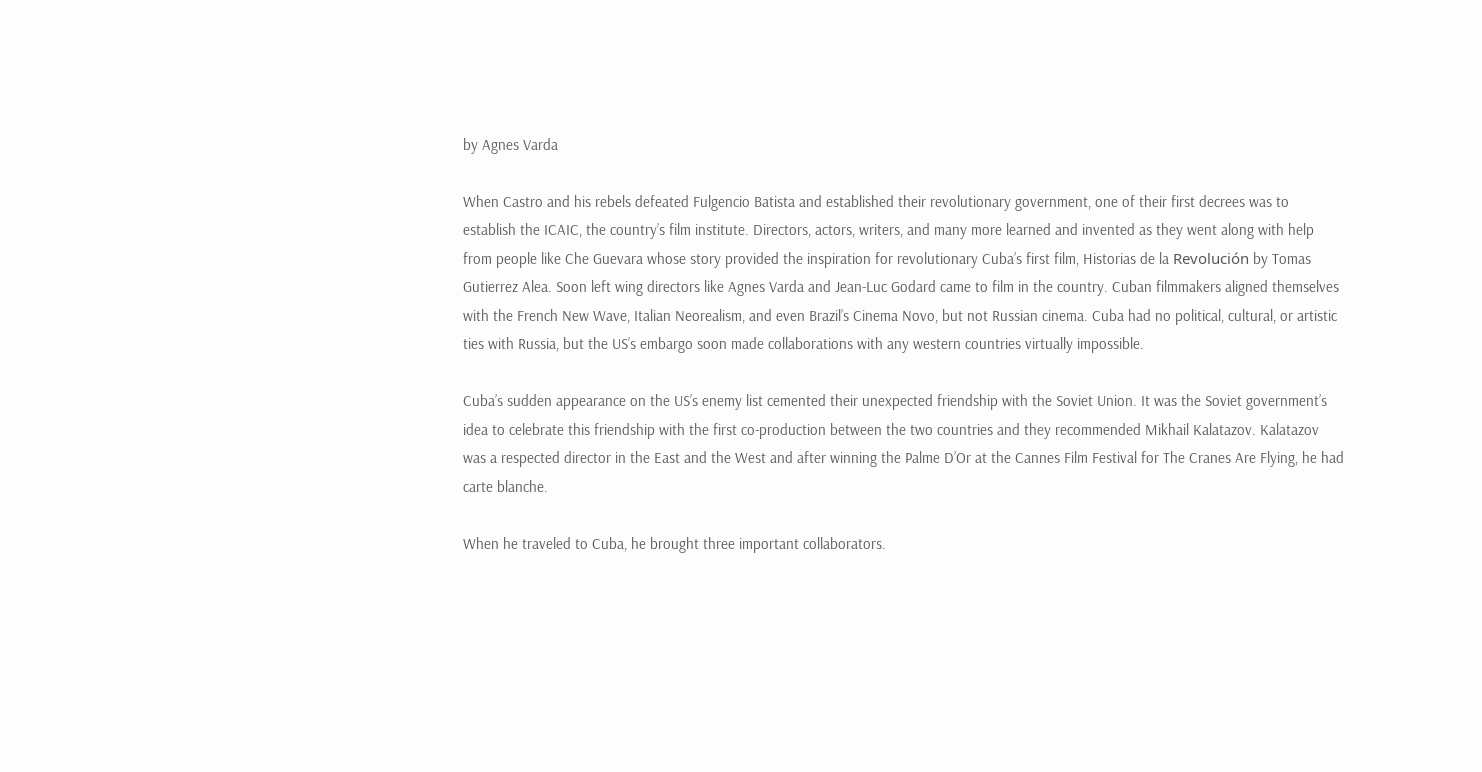by Agnes Varda

When Castro and his rebels defeated Fulgencio Batista and established their revolutionary government, one of their first decrees was to establish the ICAIC, the country’s film institute. Directors, actors, writers, and many more learned and invented as they went along with help from people like Che Guevara whose story provided the inspiration for revolutionary Cuba’s first film, Historias de la Revolución by Tomas Gutierrez Alea. Soon left wing directors like Agnes Varda and Jean-Luc Godard came to film in the country. Cuban filmmakers aligned themselves with the French New Wave, Italian Neorealism, and even Brazil’s Cinema Novo, but not Russian cinema. Cuba had no political, cultural, or artistic ties with Russia, but the US’s embargo soon made collaborations with any western countries virtually impossible.

Cuba’s sudden appearance on the US’s enemy list cemented their unexpected friendship with the Soviet Union. It was the Soviet government’s idea to celebrate this friendship with the first co-production between the two countries and they recommended Mikhail Kalatazov. Kalatazov was a respected director in the East and the West and after winning the Palme D’Or at the Cannes Film Festival for The Cranes Are Flying, he had carte blanche.

When he traveled to Cuba, he brought three important collaborators.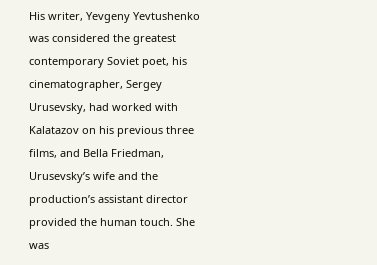His writer, Yevgeny Yevtushenko was considered the greatest contemporary Soviet poet, his cinematographer, Sergey Urusevsky, had worked with Kalatazov on his previous three films, and Bella Friedman, Urusevsky’s wife and the production’s assistant director provided the human touch. She was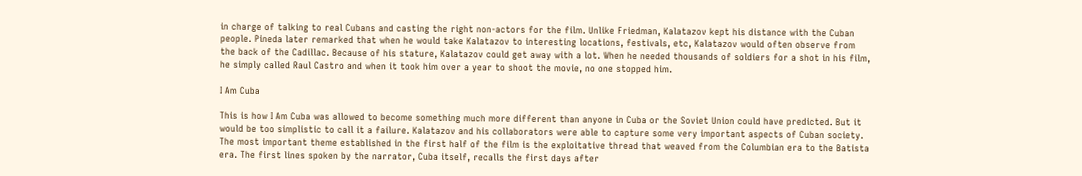in charge of talking to real Cubans and casting the right non-actors for the film. Unlike Friedman, Kalatazov kept his distance with the Cuban people. Pineda later remarked that when he would take Kalatazov to interesting locations, festivals, etc, Kalatazov would often observe from the back of the Cadillac. Because of his stature, Kalatazov could get away with a lot. When he needed thousands of soldiers for a shot in his film, he simply called Raul Castro and when it took him over a year to shoot the movie, no one stopped him.

I Am Cuba

This is how I Am Cuba was allowed to become something much more different than anyone in Cuba or the Soviet Union could have predicted. But it would be too simplistic to call it a failure. Kalatazov and his collaborators were able to capture some very important aspects of Cuban society. The most important theme established in the first half of the film is the exploitative thread that weaved from the Columbian era to the Batista era. The first lines spoken by the narrator, Cuba itself, recalls the first days after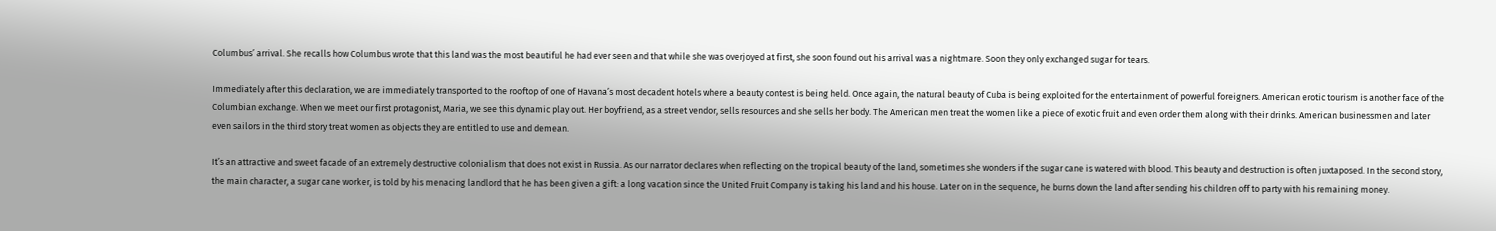Columbus’ arrival. She recalls how Columbus wrote that this land was the most beautiful he had ever seen and that while she was overjoyed at first, she soon found out his arrival was a nightmare. Soon they only exchanged sugar for tears.

Immediately after this declaration, we are immediately transported to the rooftop of one of Havana’s most decadent hotels where a beauty contest is being held. Once again, the natural beauty of Cuba is being exploited for the entertainment of powerful foreigners. American erotic tourism is another face of the Columbian exchange. When we meet our first protagonist, Maria, we see this dynamic play out. Her boyfriend, as a street vendor, sells resources and she sells her body. The American men treat the women like a piece of exotic fruit and even order them along with their drinks. American businessmen and later even sailors in the third story treat women as objects they are entitled to use and demean.

It’s an attractive and sweet facade of an extremely destructive colonialism that does not exist in Russia. As our narrator declares when reflecting on the tropical beauty of the land, sometimes she wonders if the sugar cane is watered with blood. This beauty and destruction is often juxtaposed. In the second story, the main character, a sugar cane worker, is told by his menacing landlord that he has been given a gift: a long vacation since the United Fruit Company is taking his land and his house. Later on in the sequence, he burns down the land after sending his children off to party with his remaining money.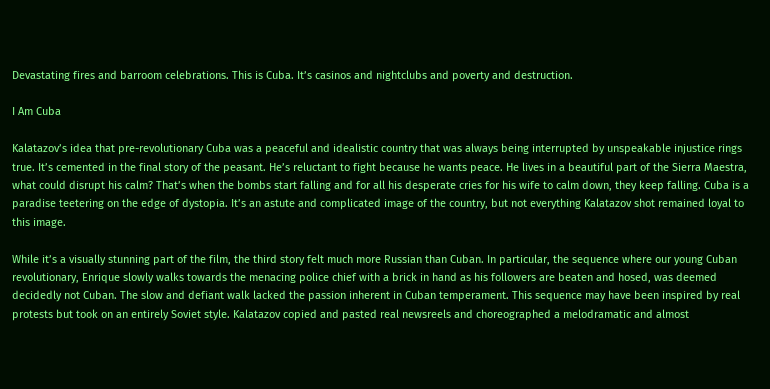Devastating fires and barroom celebrations. This is Cuba. It’s casinos and nightclubs and poverty and destruction.

I Am Cuba

Kalatazov’s idea that pre-revolutionary Cuba was a peaceful and idealistic country that was always being interrupted by unspeakable injustice rings true. It’s cemented in the final story of the peasant. He’s reluctant to fight because he wants peace. He lives in a beautiful part of the Sierra Maestra, what could disrupt his calm? That’s when the bombs start falling and for all his desperate cries for his wife to calm down, they keep falling. Cuba is a paradise teetering on the edge of dystopia. It’s an astute and complicated image of the country, but not everything Kalatazov shot remained loyal to this image.

While it’s a visually stunning part of the film, the third story felt much more Russian than Cuban. In particular, the sequence where our young Cuban revolutionary, Enrique slowly walks towards the menacing police chief with a brick in hand as his followers are beaten and hosed, was deemed decidedly not Cuban. The slow and defiant walk lacked the passion inherent in Cuban temperament. This sequence may have been inspired by real protests but took on an entirely Soviet style. Kalatazov copied and pasted real newsreels and choreographed a melodramatic and almost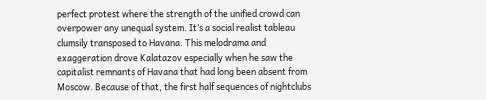perfect protest where the strength of the unified crowd can overpower any unequal system. It’s a social realist tableau clumsily transposed to Havana. This melodrama and exaggeration drove Kalatazov especially when he saw the capitalist remnants of Havana that had long been absent from Moscow. Because of that, the first half sequences of nightclubs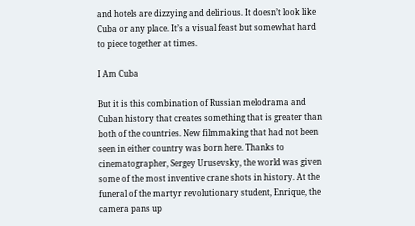and hotels are dizzying and delirious. It doesn’t look like Cuba or any place. It’s a visual feast but somewhat hard to piece together at times.

I Am Cuba

But it is this combination of Russian melodrama and Cuban history that creates something that is greater than both of the countries. New filmmaking that had not been seen in either country was born here. Thanks to cinematographer, Sergey Urusevsky, the world was given some of the most inventive crane shots in history. At the funeral of the martyr revolutionary student, Enrique, the camera pans up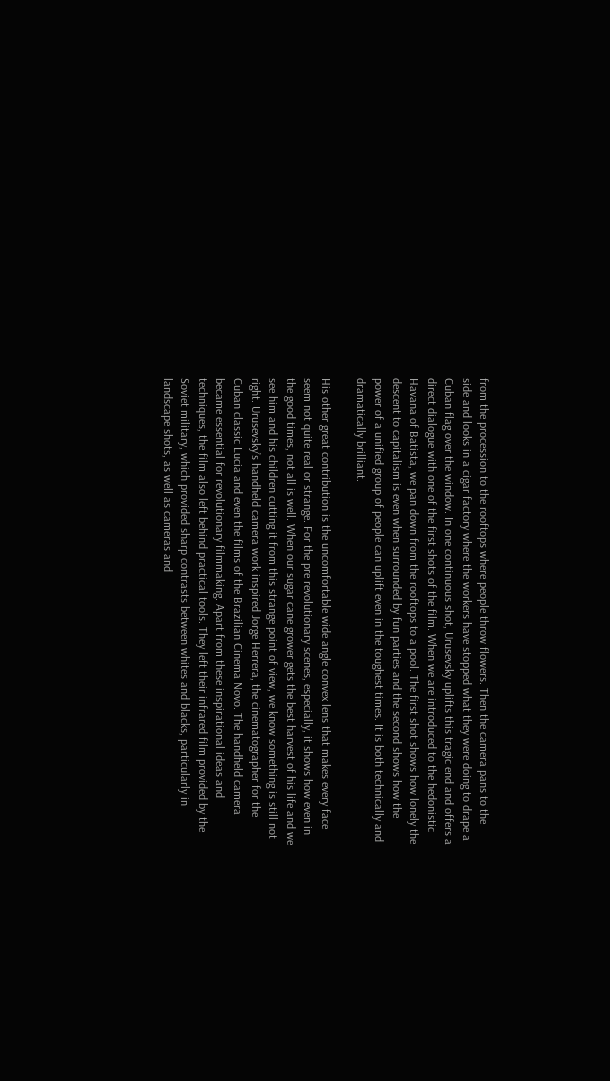from the procession to the rooftops where people throw flowers. Then the camera pans to the side and looks in a cigar factory where the workers have stopped what they were doing to drape a Cuban flag over the window. In one continuous shot, Urusevsky uplifts this tragic end and offers a direct dialogue with one of the first shots of the film. When we are introduced to the hedonistic Havana of Batista, we pan down from the rooftops to a pool. The first shot shows how lonely the descent to capitalism is even when surrounded by fun parties and the second shows how the power of a unified group of people can uplift even in the toughest times. It is both technically and dramatically brilliant.

His other great contribution is the uncomfortable wide angle convex lens that makes every face seem not quite real or strange. For the pre revolutionary scenes, especially, it shows how even in the good times, not all is well. When our sugar cane grower gets the best harvest of his life and we see him and his children cutting it from this strange point of view, we know something is still not right. Urusevsky’s handheld camera work inspired Jorge Herrera, the cinematographer for the Cuban classic Lucia and even the films of the Brazilian Cinema Novo. The handheld camera became essential for revolutionary filmmaking. Apart from these inspirational ideas and techniques, the film also left behind practical tools. They left their infrared film provided by the Soviet military, which provided sharp contrasts between whites and blacks, particularly in landscape shots, as well as cameras and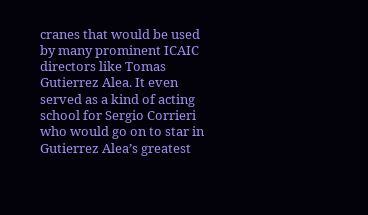cranes that would be used by many prominent ICAIC directors like Tomas Gutierrez Alea. It even served as a kind of acting school for Sergio Corrieri who would go on to star in Gutierrez Alea’s greatest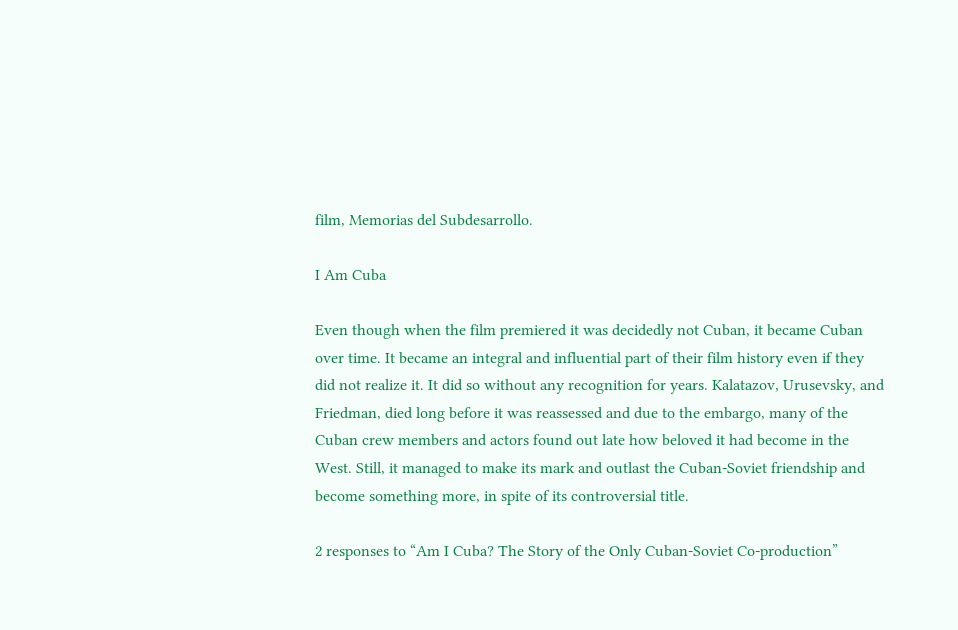film, Memorias del Subdesarrollo.

I Am Cuba

Even though when the film premiered it was decidedly not Cuban, it became Cuban over time. It became an integral and influential part of their film history even if they did not realize it. It did so without any recognition for years. Kalatazov, Urusevsky, and Friedman, died long before it was reassessed and due to the embargo, many of the Cuban crew members and actors found out late how beloved it had become in the West. Still, it managed to make its mark and outlast the Cuban-Soviet friendship and become something more, in spite of its controversial title.

2 responses to “Am I Cuba? The Story of the Only Cuban-Soviet Co-production”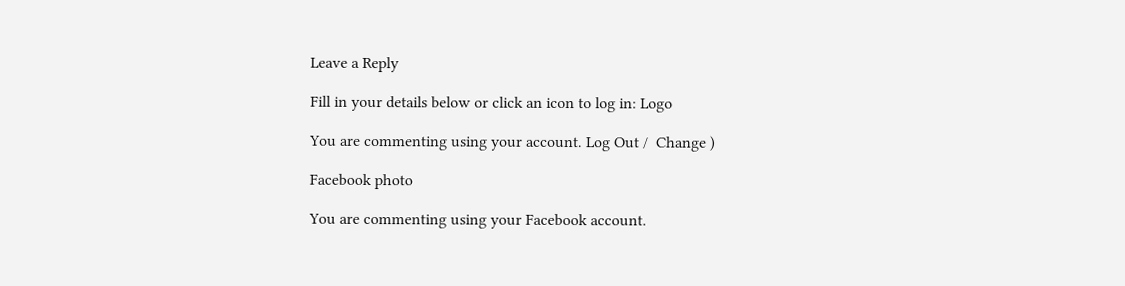Leave a Reply

Fill in your details below or click an icon to log in: Logo

You are commenting using your account. Log Out /  Change )

Facebook photo

You are commenting using your Facebook account.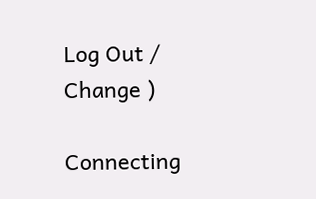Log Out /  Change )

Connecting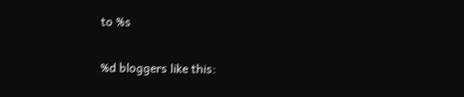to %s

%d bloggers like this: